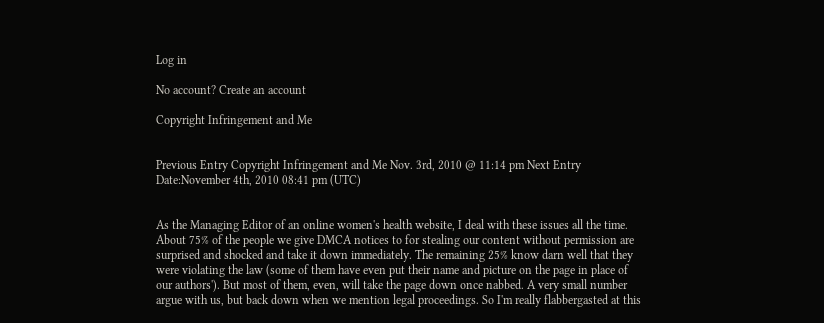Log in

No account? Create an account

Copyright Infringement and Me


Previous Entry Copyright Infringement and Me Nov. 3rd, 2010 @ 11:14 pm Next Entry
Date:November 4th, 2010 08:41 pm (UTC)


As the Managing Editor of an online women's health website, I deal with these issues all the time. About 75% of the people we give DMCA notices to for stealing our content without permission are surprised and shocked and take it down immediately. The remaining 25% know darn well that they were violating the law (some of them have even put their name and picture on the page in place of our authors'). But most of them, even, will take the page down once nabbed. A very small number argue with us, but back down when we mention legal proceedings. So I'm really flabbergasted at this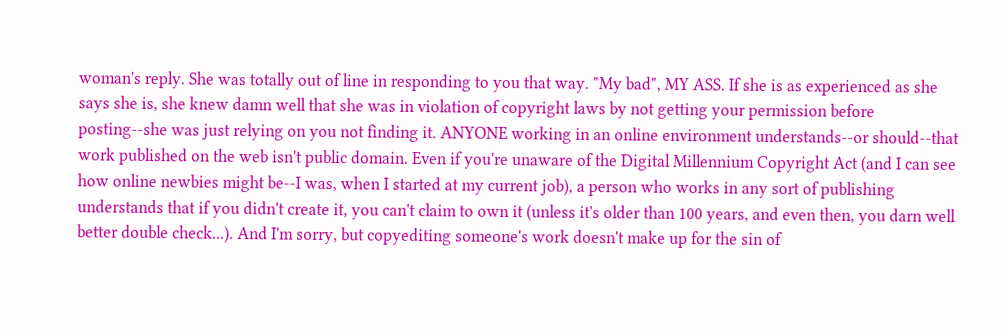woman's reply. She was totally out of line in responding to you that way. "My bad", MY ASS. If she is as experienced as she says she is, she knew damn well that she was in violation of copyright laws by not getting your permission before posting--she was just relying on you not finding it. ANYONE working in an online environment understands--or should--that work published on the web isn't public domain. Even if you're unaware of the Digital Millennium Copyright Act (and I can see how online newbies might be--I was, when I started at my current job), a person who works in any sort of publishing understands that if you didn't create it, you can't claim to own it (unless it's older than 100 years, and even then, you darn well better double check...). And I'm sorry, but copyediting someone's work doesn't make up for the sin of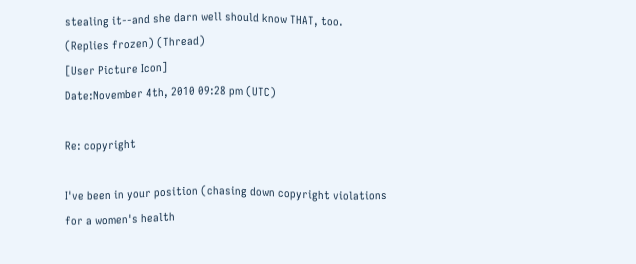stealing it--and she darn well should know THAT, too.
(Replies frozen) (Thread)
[User Picture Icon]
Date:November 4th, 2010 09:28 pm (UTC)

Re: copyright

I've been in your position (chasing down copyright violations for a women's health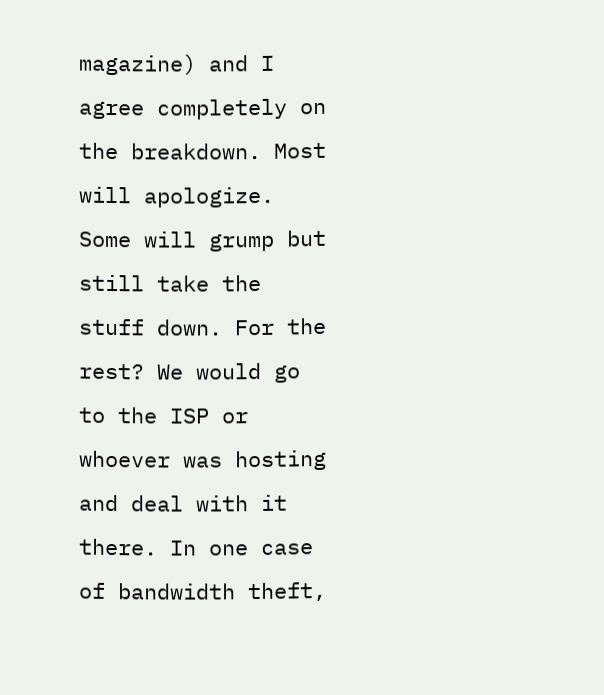magazine) and I agree completely on the breakdown. Most will apologize. Some will grump but still take the stuff down. For the rest? We would go to the ISP or whoever was hosting and deal with it there. In one case of bandwidth theft,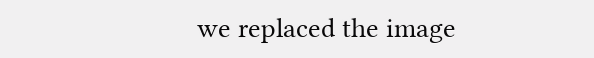we replaced the image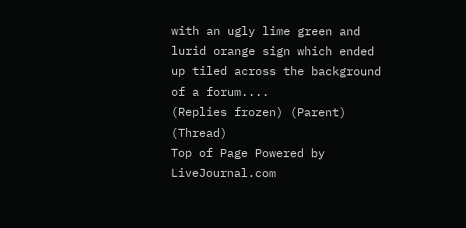with an ugly lime green and lurid orange sign which ended up tiled across the background of a forum....
(Replies frozen) (Parent) (Thread)
Top of Page Powered by LiveJournal.com